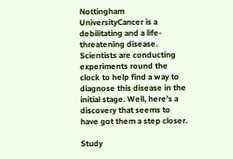Nottingham UniversityCancer is a debilitating and a life-threatening disease. Scientists are conducting experiments round the clock to help find a way to diagnose this disease in the initial stage. Well, here’s a discovery that seems to have got them a step closer.

Study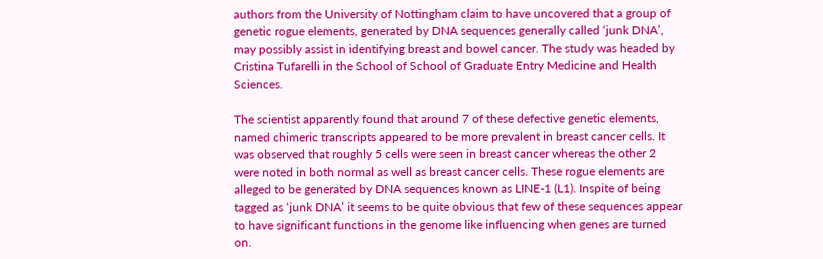authors from the University of Nottingham claim to have uncovered that a group of genetic rogue elements, generated by DNA sequences generally called ‘junk DNA’, may possibly assist in identifying breast and bowel cancer. The study was headed by Cristina Tufarelli in the School of School of Graduate Entry Medicine and Health Sciences.

The scientist apparently found that around 7 of these defective genetic elements, named chimeric transcripts appeared to be more prevalent in breast cancer cells. It was observed that roughly 5 cells were seen in breast cancer whereas the other 2 were noted in both normal as well as breast cancer cells. These rogue elements are alleged to be generated by DNA sequences known as LINE-1 (L1). Inspite of being tagged as ‘junk DNA’ it seems to be quite obvious that few of these sequences appear to have significant functions in the genome like influencing when genes are turned on.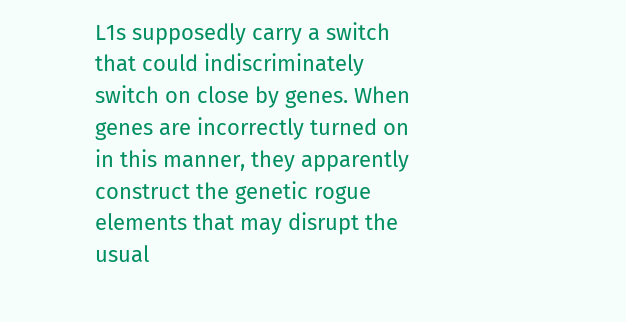L1s supposedly carry a switch that could indiscriminately switch on close by genes. When genes are incorrectly turned on in this manner, they apparently construct the genetic rogue elements that may disrupt the usual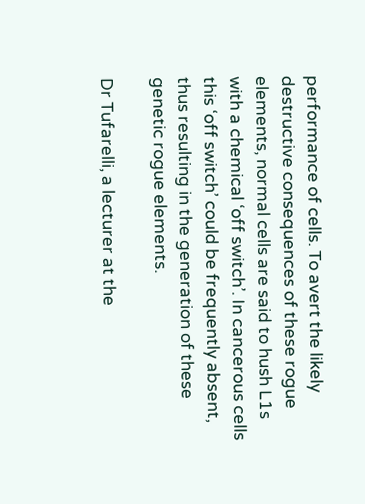performance of cells. To avert the likely destructive consequences of these rogue elements, normal cells are said to hush L1s with a chemical ‘off switch’. In cancerous cells this ‘off switch’ could be frequently absent, thus resulting in the generation of these genetic rogue elements.

Dr Tufarelli, a lecturer at the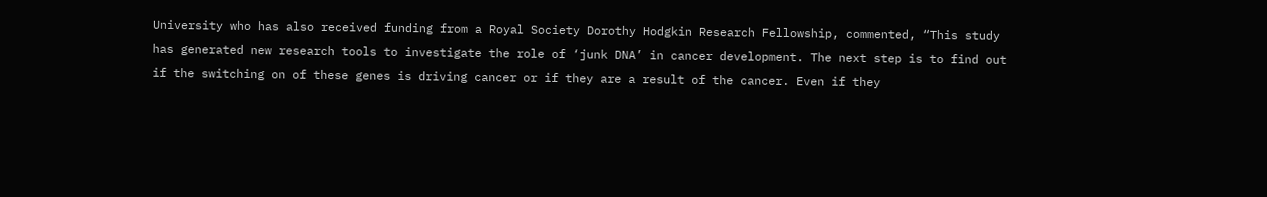University who has also received funding from a Royal Society Dorothy Hodgkin Research Fellowship, commented, “This study has generated new research tools to investigate the role of ‘junk DNA’ in cancer development. The next step is to find out if the switching on of these genes is driving cancer or if they are a result of the cancer. Even if they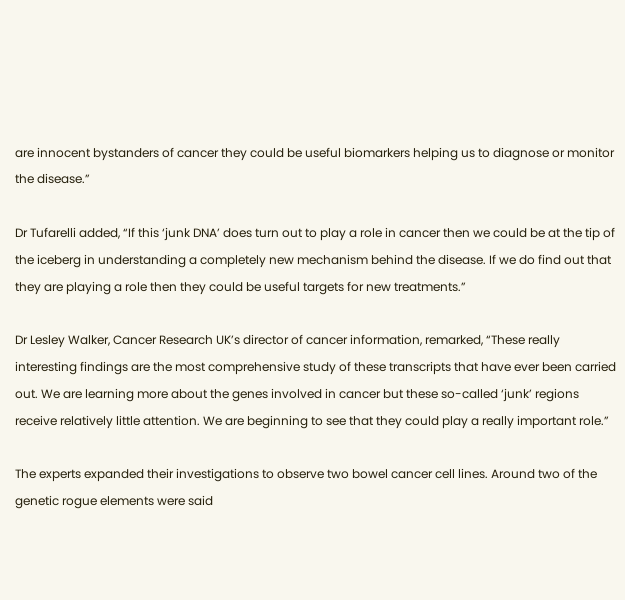are innocent bystanders of cancer they could be useful biomarkers helping us to diagnose or monitor the disease.”

Dr Tufarelli added, “If this ‘junk DNA’ does turn out to play a role in cancer then we could be at the tip of the iceberg in understanding a completely new mechanism behind the disease. If we do find out that they are playing a role then they could be useful targets for new treatments.”

Dr Lesley Walker, Cancer Research UK’s director of cancer information, remarked, “These really interesting findings are the most comprehensive study of these transcripts that have ever been carried out. We are learning more about the genes involved in cancer but these so-called ‘junk’ regions receive relatively little attention. We are beginning to see that they could play a really important role.”

The experts expanded their investigations to observe two bowel cancer cell lines. Around two of the genetic rogue elements were said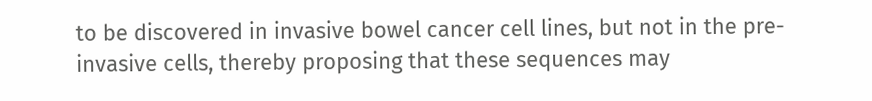to be discovered in invasive bowel cancer cell lines, but not in the pre-invasive cells, thereby proposing that these sequences may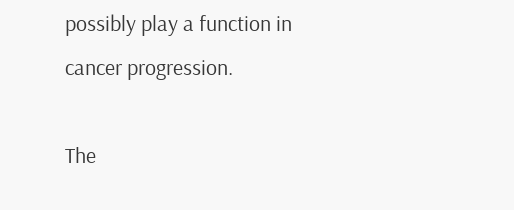possibly play a function in cancer progression.

The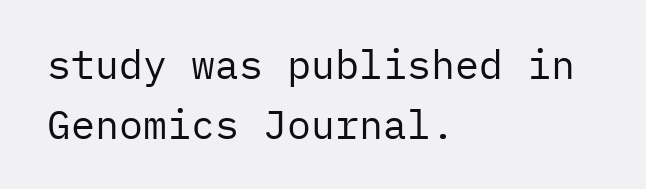study was published in Genomics Journal.